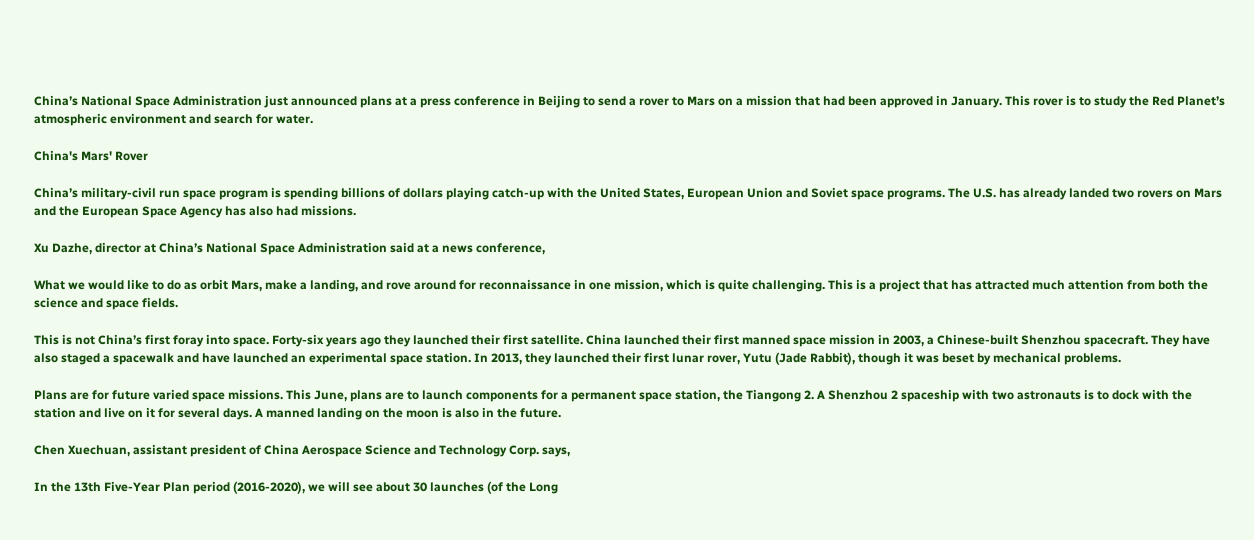China’s National Space Administration just announced plans at a press conference in Beijing to send a rover to Mars on a mission that had been approved in January. This rover is to study the Red Planet’s atmospheric environment and search for water.

China's Mars' Rover

China’s military-civil run space program is spending billions of dollars playing catch-up with the United States, European Union and Soviet space programs. The U.S. has already landed two rovers on Mars and the European Space Agency has also had missions.

Xu Dazhe, director at China’s National Space Administration said at a news conference,

What we would like to do as orbit Mars, make a landing, and rove around for reconnaissance in one mission, which is quite challenging. This is a project that has attracted much attention from both the science and space fields.

This is not China’s first foray into space. Forty-six years ago they launched their first satellite. China launched their first manned space mission in 2003, a Chinese-built Shenzhou spacecraft. They have also staged a spacewalk and have launched an experimental space station. In 2013, they launched their first lunar rover, Yutu (Jade Rabbit), though it was beset by mechanical problems.

Plans are for future varied space missions. This June, plans are to launch components for a permanent space station, the Tiangong 2. A Shenzhou 2 spaceship with two astronauts is to dock with the station and live on it for several days. A manned landing on the moon is also in the future.

Chen Xuechuan, assistant president of China Aerospace Science and Technology Corp. says,

In the 13th Five-Year Plan period (2016-2020), we will see about 30 launches (of the Long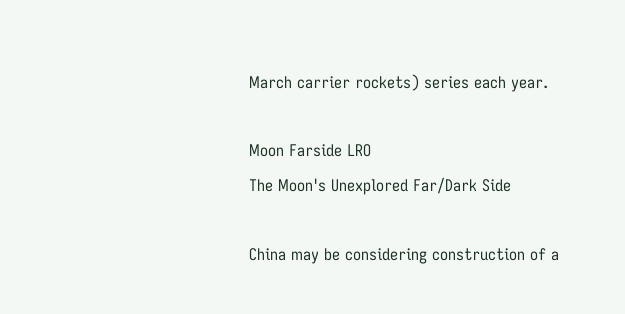March carrier rockets) series each year.

Moon Farside LRO
The Moon's Unexplored Far/Dark Side

China may be considering construction of a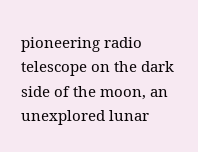pioneering radio telescope on the dark side of the moon, an unexplored lunar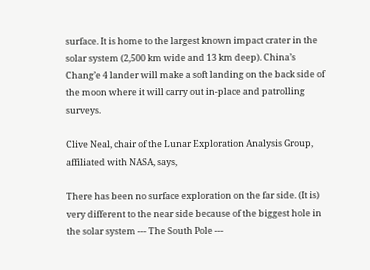surface. It is home to the largest known impact crater in the solar system (2,500 km wide and 13 km deep). China’s Chang’e 4 lander will make a soft landing on the back side of the moon where it will carry out in-place and patrolling surveys.

Clive Neal, chair of the Lunar Exploration Analysis Group, affiliated with NASA, says,

There has been no surface exploration on the far side. (It is) very different to the near side because of the biggest hole in the solar system --- The South Pole ---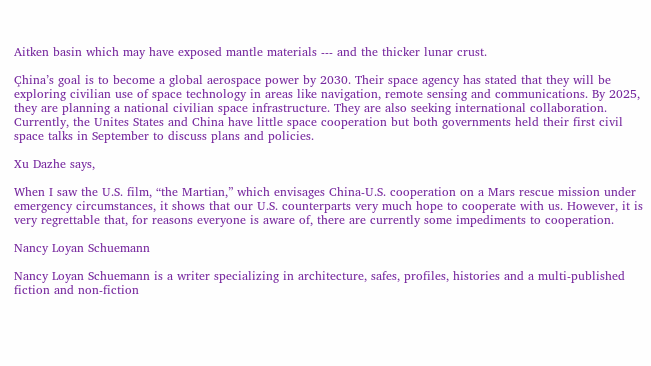Aitken basin which may have exposed mantle materials --- and the thicker lunar crust.

Çhina’s goal is to become a global aerospace power by 2030. Their space agency has stated that they will be exploring civilian use of space technology in areas like navigation, remote sensing and communications. By 2025, they are planning a national civilian space infrastructure. They are also seeking international collaboration. Currently, the Unites States and China have little space cooperation but both governments held their first civil space talks in September to discuss plans and policies.

Xu Dazhe says,

When I saw the U.S. film, “the Martian,” which envisages China-U.S. cooperation on a Mars rescue mission under emergency circumstances, it shows that our U.S. counterparts very much hope to cooperate with us. However, it is very regrettable that, for reasons everyone is aware of, there are currently some impediments to cooperation.

Nancy Loyan Schuemann

Nancy Loyan Schuemann is a writer specializing in architecture, safes, profiles, histories and a multi-published fiction and non-fiction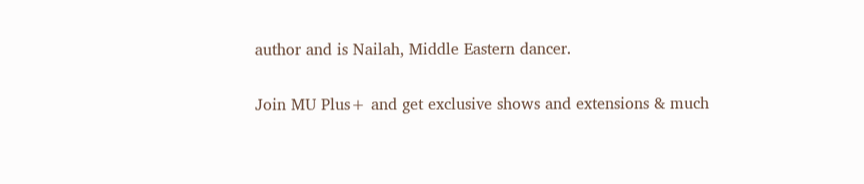author and is Nailah, Middle Eastern dancer.

Join MU Plus+ and get exclusive shows and extensions & much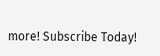more! Subscribe Today!